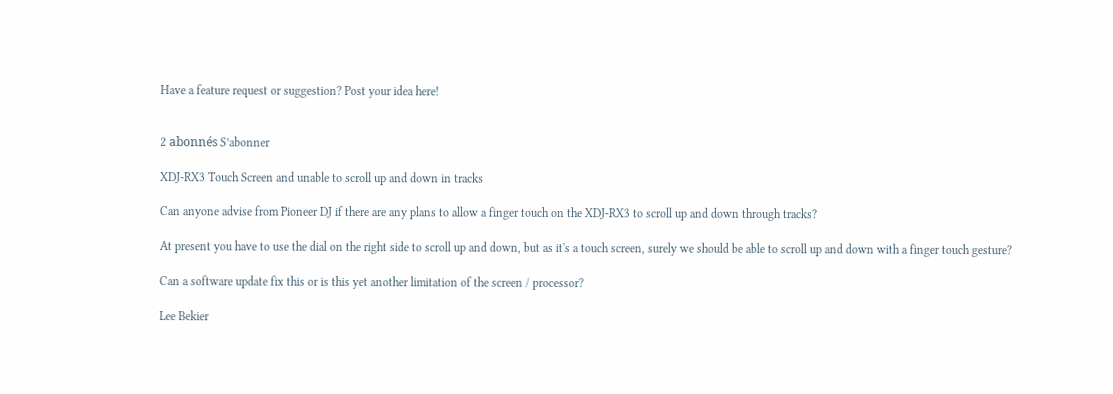Have a feature request or suggestion? Post your idea here!


2 abonnés S’abonner

XDJ-RX3 Touch Screen and unable to scroll up and down in tracks

Can anyone advise from Pioneer DJ if there are any plans to allow a finger touch on the XDJ-RX3 to scroll up and down through tracks?

At present you have to use the dial on the right side to scroll up and down, but as it's a touch screen, surely we should be able to scroll up and down with a finger touch gesture?

Can a software update fix this or is this yet another limitation of the screen / processor?

Lee Bekier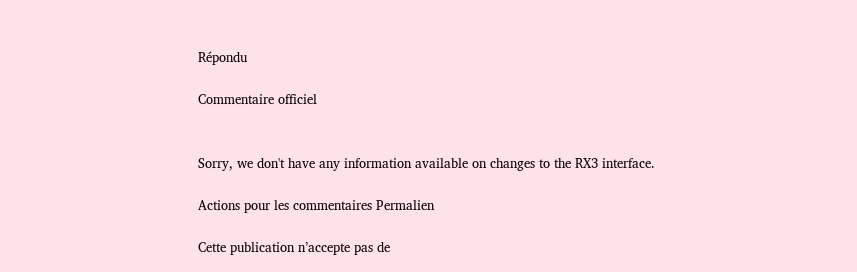Répondu

Commentaire officiel


Sorry, we don't have any information available on changes to the RX3 interface.

Actions pour les commentaires Permalien

Cette publication n’accepte pas de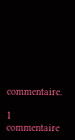commentaire.

1 commentaire